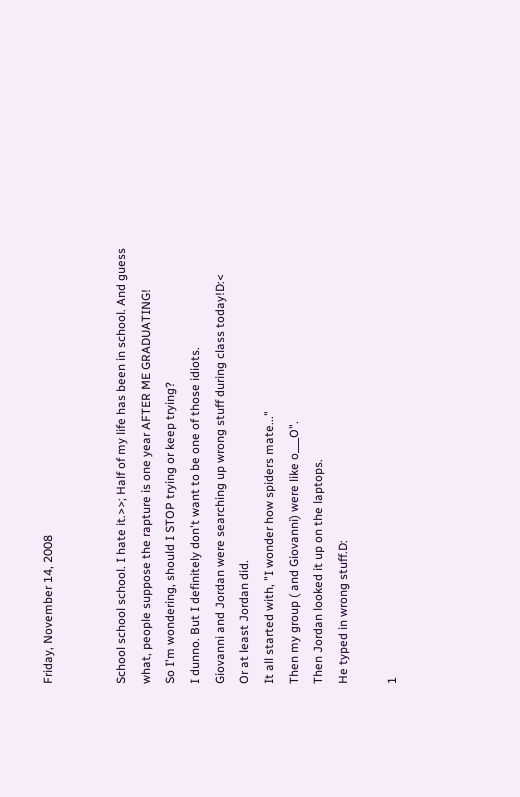Friday, November 14, 2008


School school school. I hate it.>>; Half of my life has been in school. And guess what, people suppose the rapture is one year AFTER ME GRADUATING!
So I'm wondering, should I STOP trying or keep trying?
I dunno. But I definitely don't want to be one of those idiots.
Giovanni and Jordan were searching up wrong stuff during class today!D:<
Or at least Jordan did.
It all started with, "I wonder how spiders mate..."
Then my group ( and Giovanni) were like o___O".
Then Jordan looked it up on the laptops.
He typed in wrong stuff.D:

1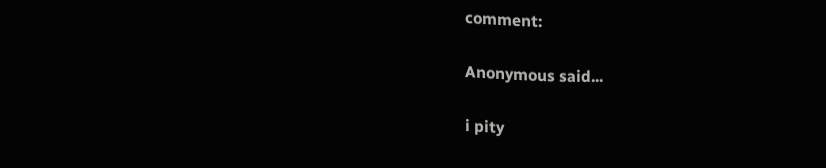comment:

Anonymous said...

i pity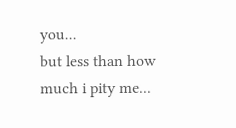you...
but less than how much i pity me...